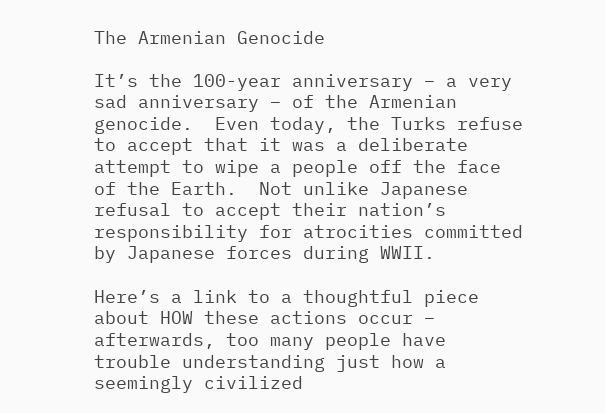The Armenian Genocide

It’s the 100-year anniversary – a very sad anniversary – of the Armenian genocide.  Even today, the Turks refuse to accept that it was a deliberate attempt to wipe a people off the face of the Earth.  Not unlike Japanese refusal to accept their nation’s responsibility for atrocities committed by Japanese forces during WWII.

Here’s a link to a thoughtful piece about HOW these actions occur – afterwards, too many people have trouble understanding just how a seemingly civilized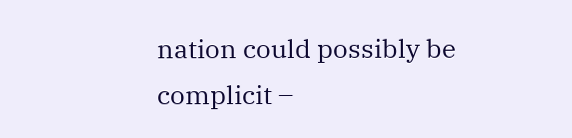nation could possibly be complicit –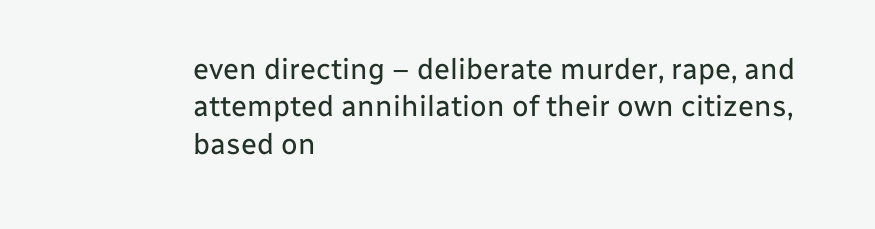even directing – deliberate murder, rape, and attempted annihilation of their own citizens, based on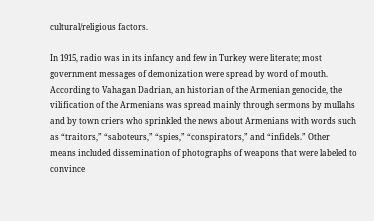cultural/religious factors.

In 1915, radio was in its infancy and few in Turkey were literate; most government messages of demonization were spread by word of mouth. According to Vahagan Dadrian, an historian of the Armenian genocide, the vilification of the Armenians was spread mainly through sermons by mullahs and by town criers who sprinkled the news about Armenians with words such as “traitors,” “saboteurs,” “spies,” “conspirators,” and “infidels.” Other means included dissemination of photographs of weapons that were labeled to convince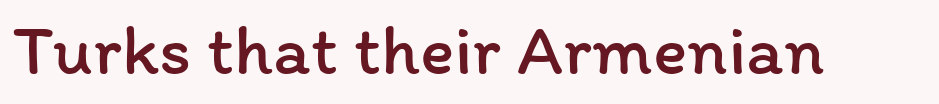Turks that their Armenian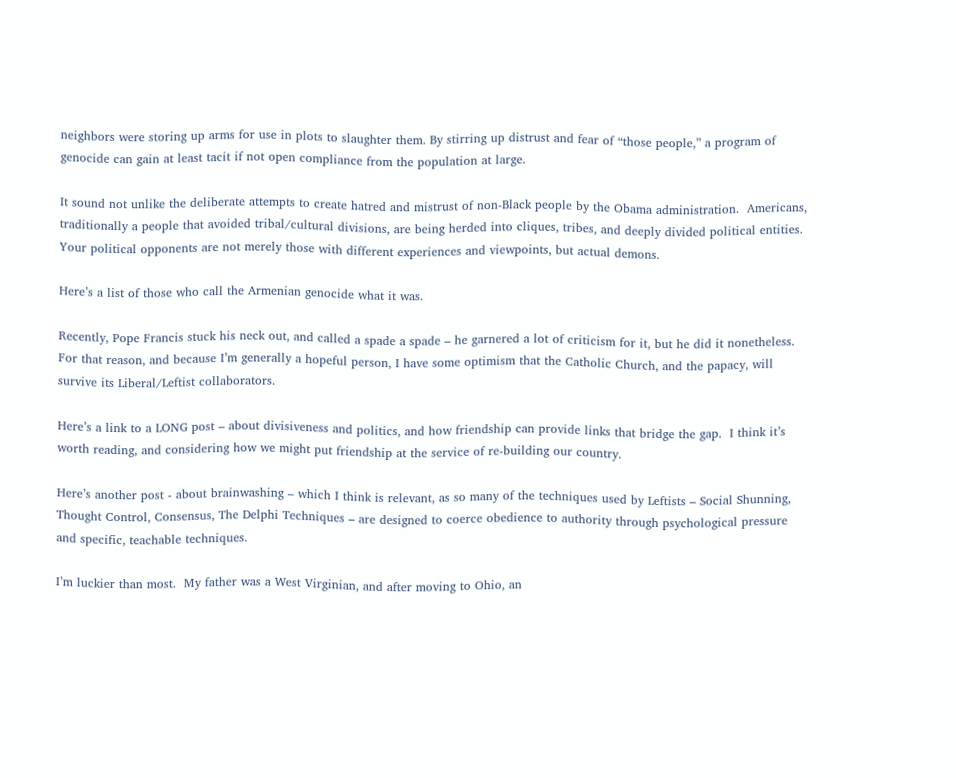neighbors were storing up arms for use in plots to slaughter them. By stirring up distrust and fear of “those people,” a program of genocide can gain at least tacit if not open compliance from the population at large.

It sound not unlike the deliberate attempts to create hatred and mistrust of non-Black people by the Obama administration.  Americans, traditionally a people that avoided tribal/cultural divisions, are being herded into cliques, tribes, and deeply divided political entities.  Your political opponents are not merely those with different experiences and viewpoints, but actual demons.

Here’s a list of those who call the Armenian genocide what it was.

Recently, Pope Francis stuck his neck out, and called a spade a spade – he garnered a lot of criticism for it, but he did it nonetheless.  For that reason, and because I’m generally a hopeful person, I have some optimism that the Catholic Church, and the papacy, will survive its Liberal/Leftist collaborators.

Here’s a link to a LONG post – about divisiveness and politics, and how friendship can provide links that bridge the gap.  I think it’s worth reading, and considering how we might put friendship at the service of re-building our country.

Here’s another post - about brainwashing – which I think is relevant, as so many of the techniques used by Leftists – Social Shunning, Thought Control, Consensus, The Delphi Techniques – are designed to coerce obedience to authority through psychological pressure and specific, teachable techniques.

I’m luckier than most.  My father was a West Virginian, and after moving to Ohio, an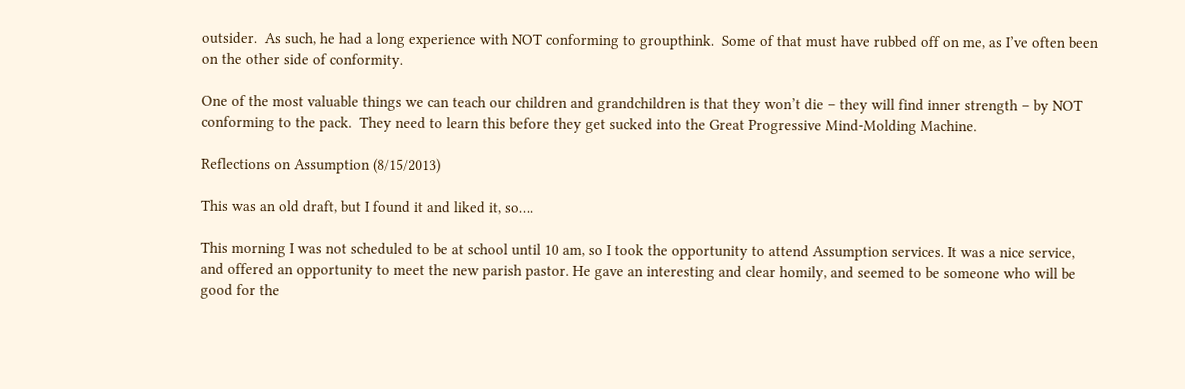outsider.  As such, he had a long experience with NOT conforming to groupthink.  Some of that must have rubbed off on me, as I’ve often been on the other side of conformity.

One of the most valuable things we can teach our children and grandchildren is that they won’t die – they will find inner strength – by NOT conforming to the pack.  They need to learn this before they get sucked into the Great Progressive Mind-Molding Machine.

Reflections on Assumption (8/15/2013)

This was an old draft, but I found it and liked it, so….

This morning I was not scheduled to be at school until 10 am, so I took the opportunity to attend Assumption services. It was a nice service, and offered an opportunity to meet the new parish pastor. He gave an interesting and clear homily, and seemed to be someone who will be good for the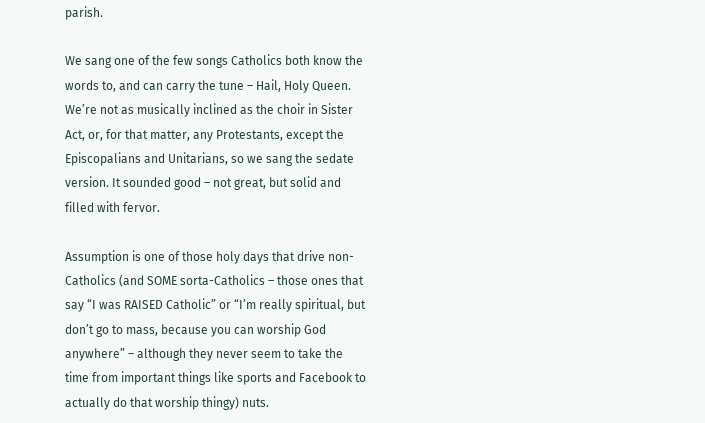parish.

We sang one of the few songs Catholics both know the words to, and can carry the tune – Hail, Holy Queen. We’re not as musically inclined as the choir in Sister Act, or, for that matter, any Protestants, except the Episcopalians and Unitarians, so we sang the sedate version. It sounded good – not great, but solid and filled with fervor.

Assumption is one of those holy days that drive non-Catholics (and SOME sorta-Catholics – those ones that say “I was RAISED Catholic” or “I’m really spiritual, but don’t go to mass, because you can worship God anywhere” – although they never seem to take the time from important things like sports and Facebook to actually do that worship thingy) nuts.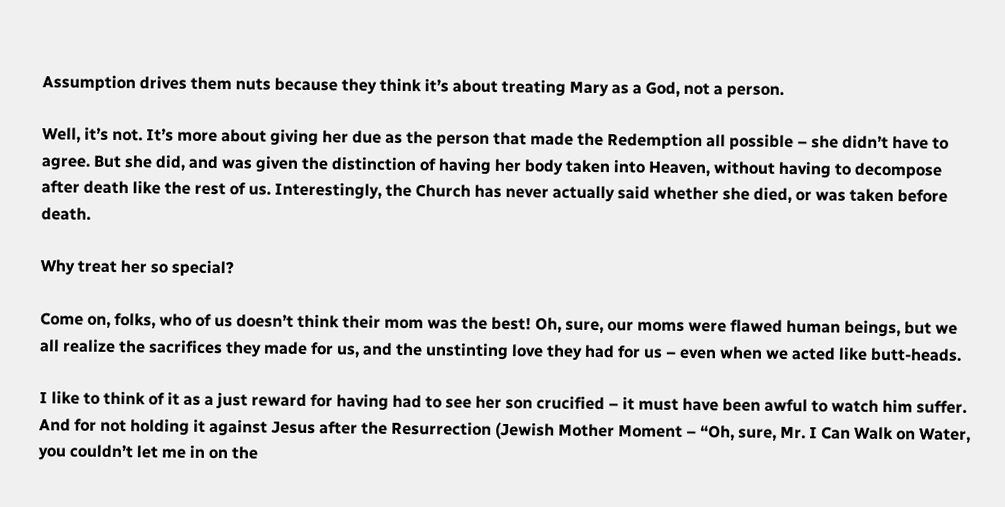Assumption drives them nuts because they think it’s about treating Mary as a God, not a person.

Well, it’s not. It’s more about giving her due as the person that made the Redemption all possible – she didn’t have to agree. But she did, and was given the distinction of having her body taken into Heaven, without having to decompose after death like the rest of us. Interestingly, the Church has never actually said whether she died, or was taken before death.

Why treat her so special?

Come on, folks, who of us doesn’t think their mom was the best! Oh, sure, our moms were flawed human beings, but we all realize the sacrifices they made for us, and the unstinting love they had for us – even when we acted like butt-heads.

I like to think of it as a just reward for having had to see her son crucified – it must have been awful to watch him suffer. And for not holding it against Jesus after the Resurrection (Jewish Mother Moment – “Oh, sure, Mr. I Can Walk on Water, you couldn’t let me in on the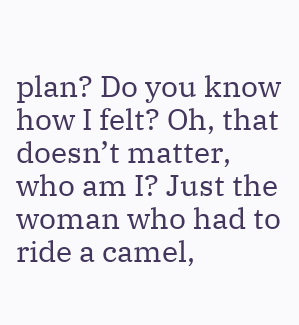plan? Do you know how I felt? Oh, that doesn’t matter, who am I? Just the woman who had to ride a camel,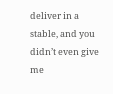deliver in a stable, and you didn’t even give me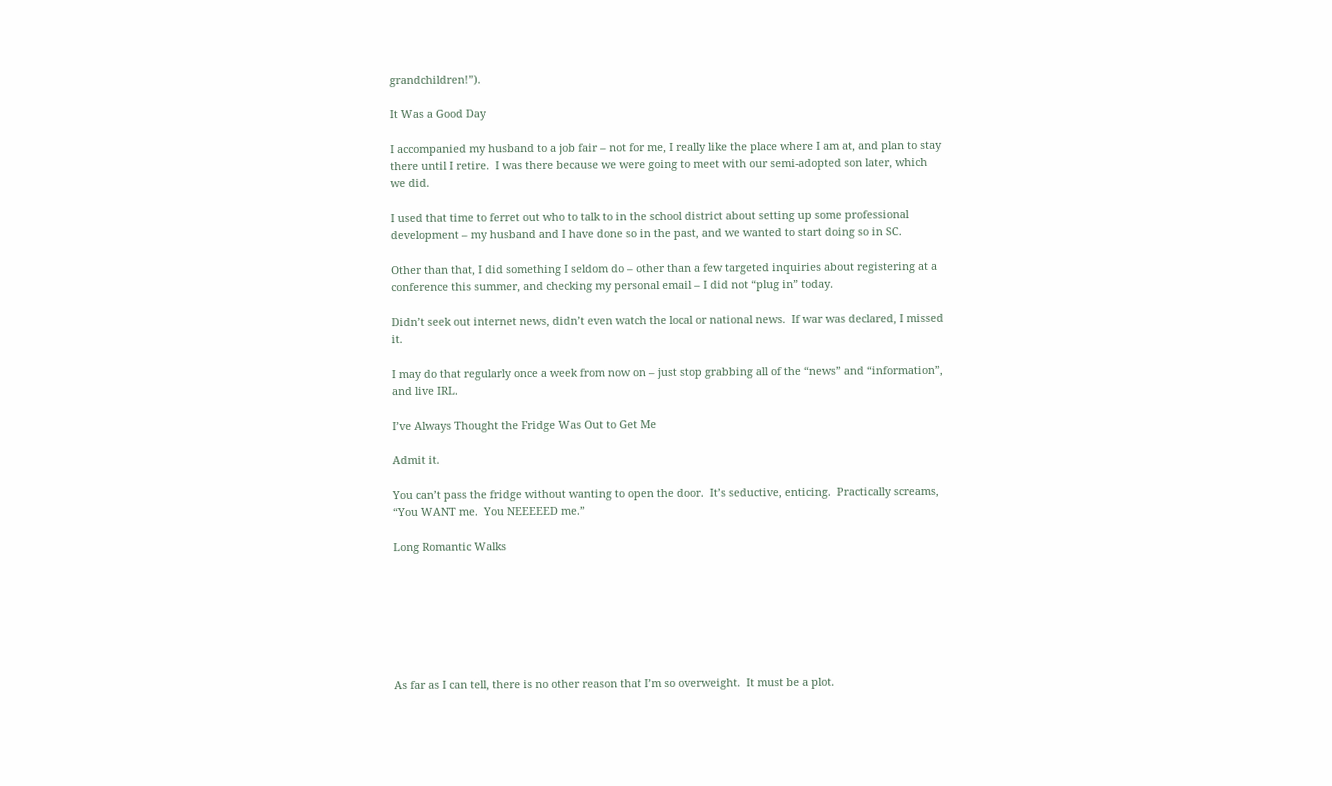grandchildren!”).

It Was a Good Day

I accompanied my husband to a job fair – not for me, I really like the place where I am at, and plan to stay there until I retire.  I was there because we were going to meet with our semi-adopted son later, which we did.

I used that time to ferret out who to talk to in the school district about setting up some professional development – my husband and I have done so in the past, and we wanted to start doing so in SC.

Other than that, I did something I seldom do – other than a few targeted inquiries about registering at a conference this summer, and checking my personal email – I did not “plug in” today.

Didn’t seek out internet news, didn’t even watch the local or national news.  If war was declared, I missed it.

I may do that regularly once a week from now on – just stop grabbing all of the “news” and “information”, and live IRL.

I’ve Always Thought the Fridge Was Out to Get Me

Admit it.

You can’t pass the fridge without wanting to open the door.  It’s seductive, enticing.  Practically screams, “You WANT me.  You NEEEEED me.”

Long Romantic Walks







As far as I can tell, there is no other reason that I’m so overweight.  It must be a plot.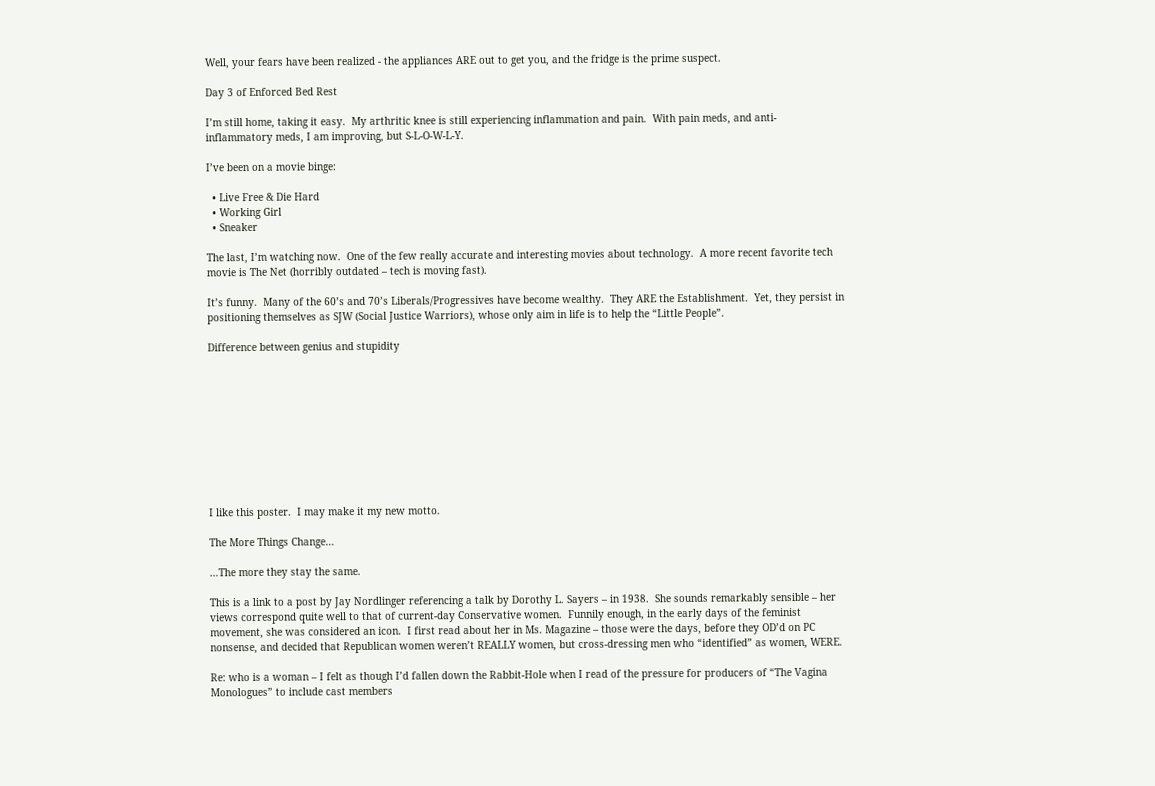Well, your fears have been realized - the appliances ARE out to get you, and the fridge is the prime suspect.

Day 3 of Enforced Bed Rest

I’m still home, taking it easy.  My arthritic knee is still experiencing inflammation and pain.  With pain meds, and anti-inflammatory meds, I am improving, but S-L-O-W-L-Y.

I’ve been on a movie binge:

  • Live Free & Die Hard
  • Working Girl
  • Sneaker

The last, I’m watching now.  One of the few really accurate and interesting movies about technology.  A more recent favorite tech movie is The Net (horribly outdated – tech is moving fast).

It’s funny.  Many of the 60’s and 70’s Liberals/Progressives have become wealthy.  They ARE the Establishment.  Yet, they persist in positioning themselves as SJW (Social Justice Warriors), whose only aim in life is to help the “Little People”.

Difference between genius and stupidity










I like this poster.  I may make it my new motto.

The More Things Change…

…The more they stay the same.

This is a link to a post by Jay Nordlinger referencing a talk by Dorothy L. Sayers – in 1938.  She sounds remarkably sensible – her views correspond quite well to that of current-day Conservative women.  Funnily enough, in the early days of the feminist movement, she was considered an icon.  I first read about her in Ms. Magazine – those were the days, before they OD’d on PC nonsense, and decided that Republican women weren’t REALLY women, but cross-dressing men who “identified” as women, WERE.

Re: who is a woman – I felt as though I’d fallen down the Rabbit-Hole when I read of the pressure for producers of “The Vagina Monologues” to include cast members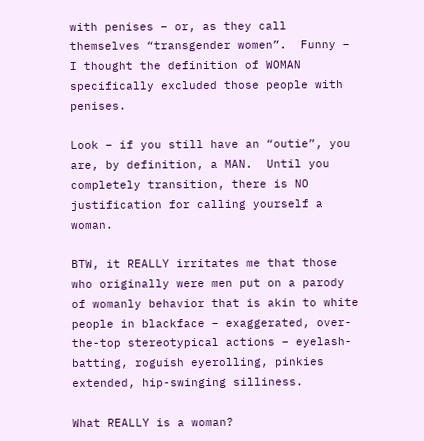with penises – or, as they call themselves “transgender women”.  Funny – I thought the definition of WOMAN specifically excluded those people with penises.

Look – if you still have an “outie”, you are, by definition, a MAN.  Until you completely transition, there is NO justification for calling yourself a woman.

BTW, it REALLY irritates me that those who originally were men put on a parody of womanly behavior that is akin to white people in blackface – exaggerated, over-the-top stereotypical actions – eyelash-batting, roguish eyerolling, pinkies extended, hip-swinging silliness.

What REALLY is a woman?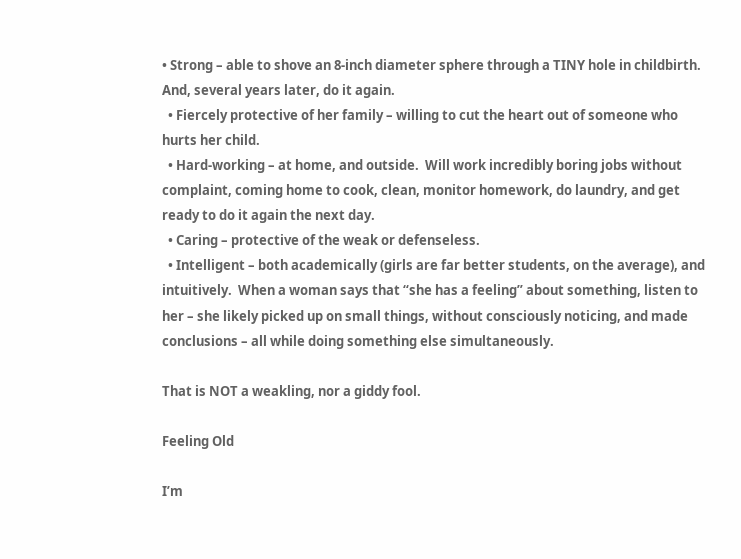• Strong – able to shove an 8-inch diameter sphere through a TINY hole in childbirth.  And, several years later, do it again.
  • Fiercely protective of her family – willing to cut the heart out of someone who hurts her child.
  • Hard-working – at home, and outside.  Will work incredibly boring jobs without complaint, coming home to cook, clean, monitor homework, do laundry, and get ready to do it again the next day.
  • Caring – protective of the weak or defenseless.
  • Intelligent – both academically (girls are far better students, on the average), and intuitively.  When a woman says that “she has a feeling” about something, listen to her – she likely picked up on small things, without consciously noticing, and made conclusions – all while doing something else simultaneously.

That is NOT a weakling, nor a giddy fool.

Feeling Old

I’m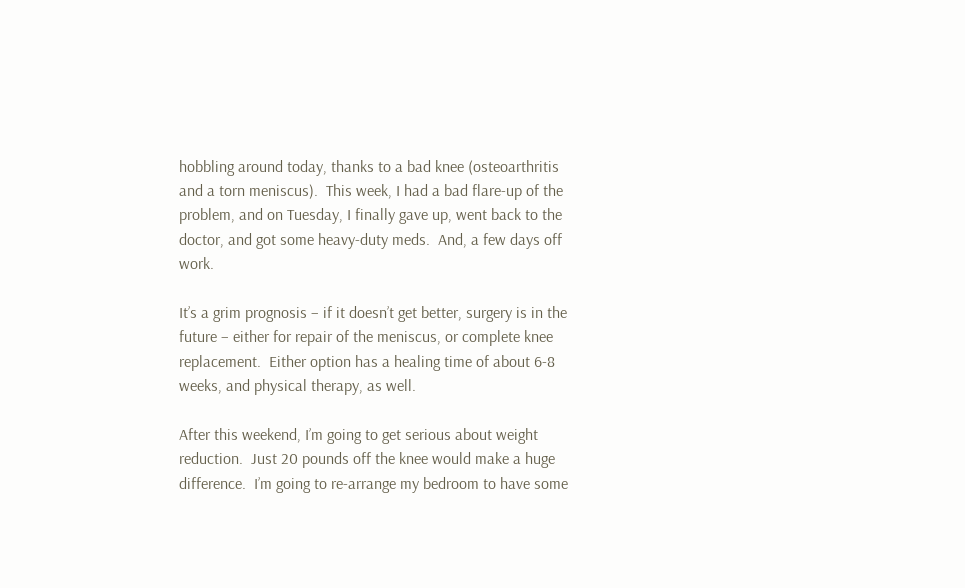hobbling around today, thanks to a bad knee (osteoarthritis and a torn meniscus).  This week, I had a bad flare-up of the problem, and on Tuesday, I finally gave up, went back to the doctor, and got some heavy-duty meds.  And, a few days off work.

It’s a grim prognosis – if it doesn’t get better, surgery is in the future – either for repair of the meniscus, or complete knee replacement.  Either option has a healing time of about 6-8 weeks, and physical therapy, as well.

After this weekend, I’m going to get serious about weight reduction.  Just 20 pounds off the knee would make a huge difference.  I’m going to re-arrange my bedroom to have some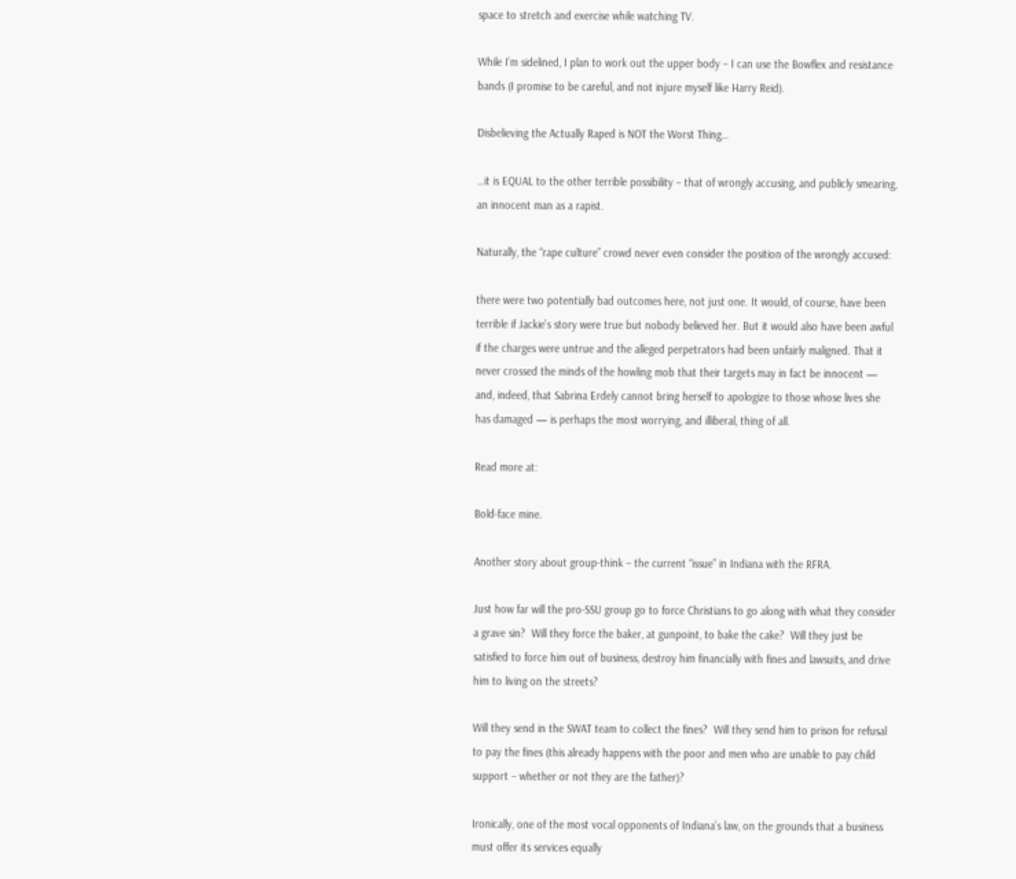space to stretch and exercise while watching TV.

While I’m sidelined, I plan to work out the upper body – I can use the Bowflex and resistance bands (I promise to be careful, and not injure myself like Harry Reid).

Disbelieving the Actually Raped is NOT the Worst Thing…

…it is EQUAL to the other terrible possibility – that of wrongly accusing, and publicly smearing, an innocent man as a rapist.

Naturally, the “rape culture” crowd never even consider the position of the wrongly accused:

there were two potentially bad outcomes here, not just one. It would, of course, have been terrible if Jackie’s story were true but nobody believed her. But it would also have been awful if the charges were untrue and the alleged perpetrators had been unfairly maligned. That it never crossed the minds of the howling mob that their targets may in fact be innocent — and, indeed, that Sabrina Erdely cannot bring herself to apologize to those whose lives she has damaged — is perhaps the most worrying, and illiberal, thing of all.

Read more at:

Bold-face mine.

Another story about group-think – the current “issue” in Indiana with the RFRA.

Just how far will the pro-SSU group go to force Christians to go along with what they consider a grave sin?  Will they force the baker, at gunpoint, to bake the cake?  Will they just be satisfied to force him out of business, destroy him financially with fines and lawsuits, and drive him to living on the streets?

Will they send in the SWAT team to collect the fines?  Will they send him to prison for refusal to pay the fines (this already happens with the poor and men who are unable to pay child support – whether or not they are the father)?

Ironically, one of the most vocal opponents of Indiana’s law, on the grounds that a business must offer its services equally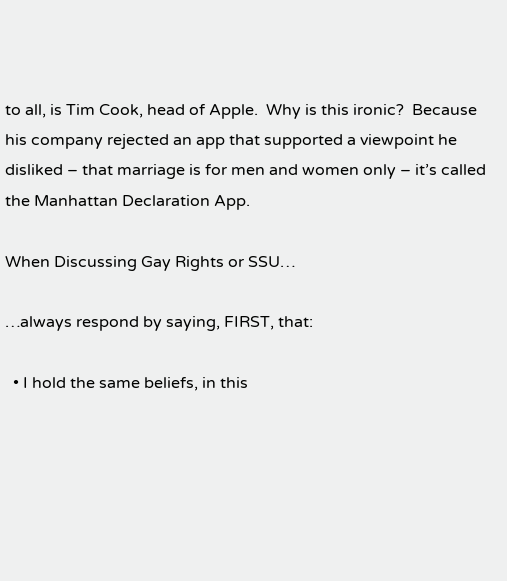to all, is Tim Cook, head of Apple.  Why is this ironic?  Because his company rejected an app that supported a viewpoint he disliked – that marriage is for men and women only – it’s called the Manhattan Declaration App.

When Discussing Gay Rights or SSU…

…always respond by saying, FIRST, that:

  • I hold the same beliefs, in this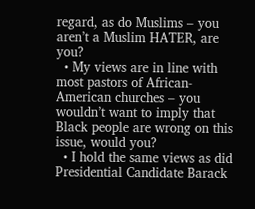regard, as do Muslims – you aren’t a Muslim HATER, are you?
  • My views are in line with most pastors of African-American churches – you wouldn’t want to imply that Black people are wrong on this issue, would you?
  • I hold the same views as did Presidential Candidate Barack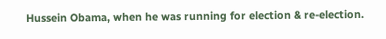Hussein Obama, when he was running for election & re-election.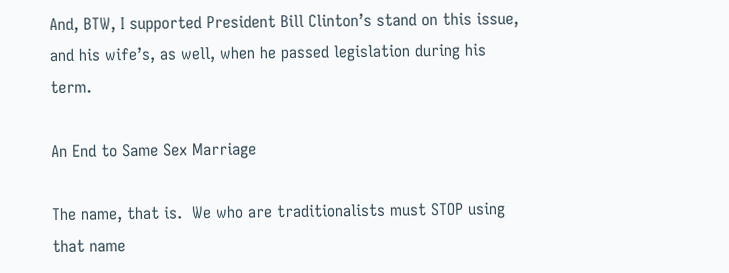And, BTW, I supported President Bill Clinton’s stand on this issue, and his wife’s, as well, when he passed legislation during his term.

An End to Same Sex Marriage

The name, that is.  We who are traditionalists must STOP using that name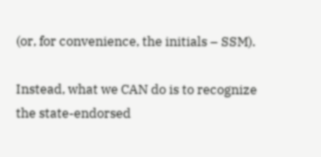(or, for convenience, the initials – SSM).

Instead, what we CAN do is to recognize the state-endorsed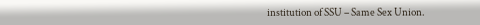institution of SSU – Same Sex Union.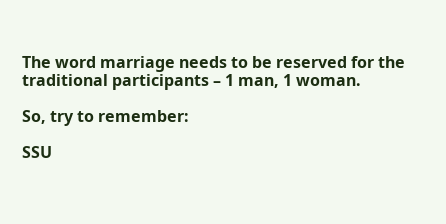The word marriage needs to be reserved for the traditional participants – 1 man, 1 woman.

So, try to remember:

SSU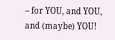– for YOU, and YOU, and (maybe) YOU!